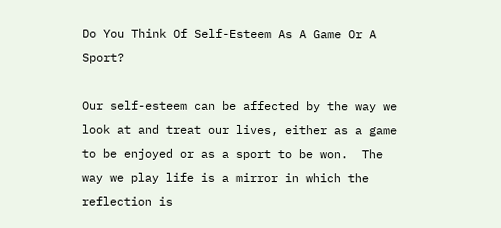Do You Think Of Self-Esteem As A Game Or A Sport?

Our self-esteem can be affected by the way we look at and treat our lives, either as a game to be enjoyed or as a sport to be won.  The way we play life is a mirror in which the reflection is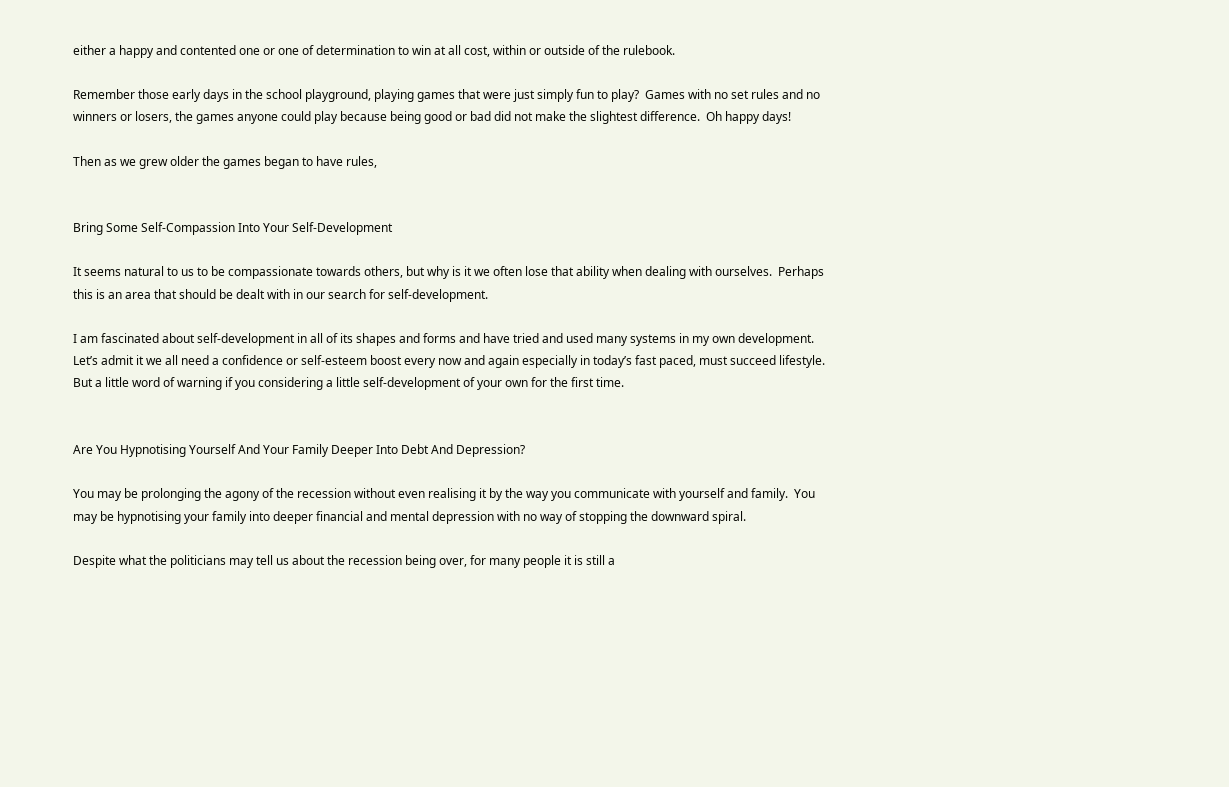either a happy and contented one or one of determination to win at all cost, within or outside of the rulebook.

Remember those early days in the school playground, playing games that were just simply fun to play?  Games with no set rules and no winners or losers, the games anyone could play because being good or bad did not make the slightest difference.  Oh happy days!

Then as we grew older the games began to have rules,


Bring Some Self-Compassion Into Your Self-Development

It seems natural to us to be compassionate towards others, but why is it we often lose that ability when dealing with ourselves.  Perhaps this is an area that should be dealt with in our search for self-development.

I am fascinated about self-development in all of its shapes and forms and have tried and used many systems in my own development.  Let’s admit it we all need a confidence or self-esteem boost every now and again especially in today’s fast paced, must succeed lifestyle.  But a little word of warning if you considering a little self-development of your own for the first time.


Are You Hypnotising Yourself And Your Family Deeper Into Debt And Depression?

You may be prolonging the agony of the recession without even realising it by the way you communicate with yourself and family.  You may be hypnotising your family into deeper financial and mental depression with no way of stopping the downward spiral.

Despite what the politicians may tell us about the recession being over, for many people it is still a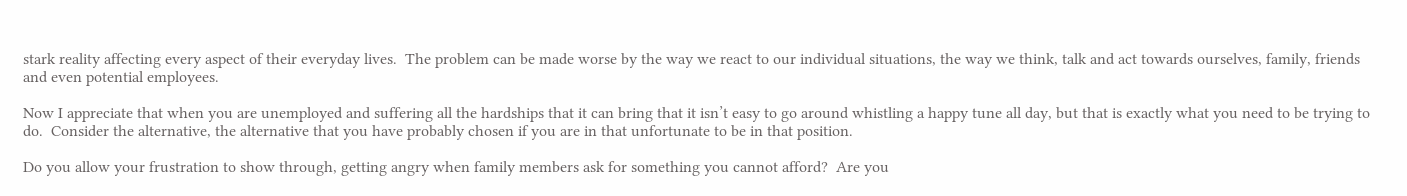stark reality affecting every aspect of their everyday lives.  The problem can be made worse by the way we react to our individual situations, the way we think, talk and act towards ourselves, family, friends and even potential employees.

Now I appreciate that when you are unemployed and suffering all the hardships that it can bring that it isn’t easy to go around whistling a happy tune all day, but that is exactly what you need to be trying to do.  Consider the alternative, the alternative that you have probably chosen if you are in that unfortunate to be in that position.

Do you allow your frustration to show through, getting angry when family members ask for something you cannot afford?  Are you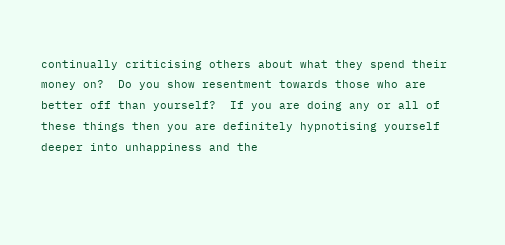continually criticising others about what they spend their money on?  Do you show resentment towards those who are better off than yourself?  If you are doing any or all of these things then you are definitely hypnotising yourself deeper into unhappiness and the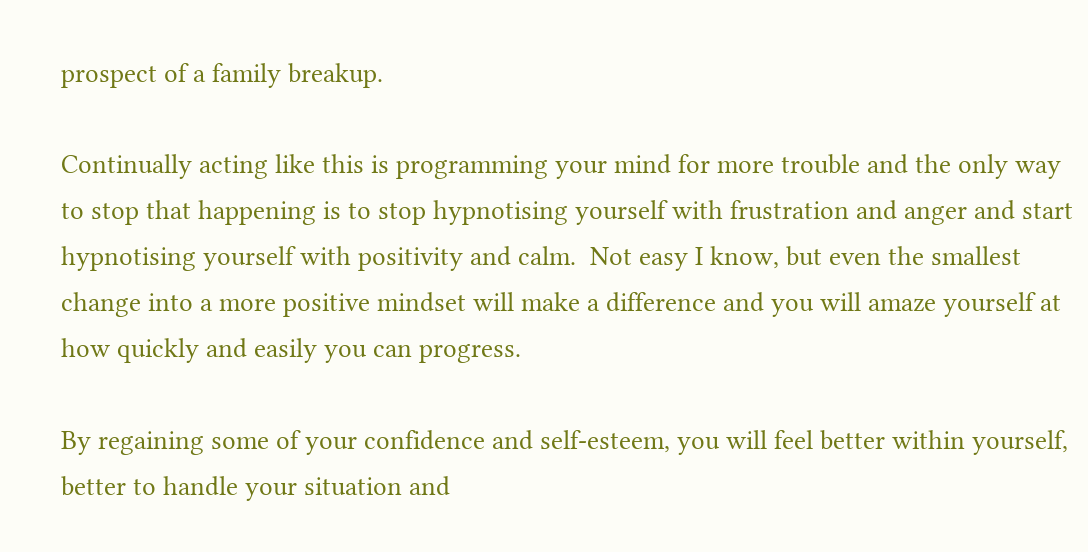prospect of a family breakup.

Continually acting like this is programming your mind for more trouble and the only way to stop that happening is to stop hypnotising yourself with frustration and anger and start hypnotising yourself with positivity and calm.  Not easy I know, but even the smallest change into a more positive mindset will make a difference and you will amaze yourself at how quickly and easily you can progress.

By regaining some of your confidence and self-esteem, you will feel better within yourself, better to handle your situation and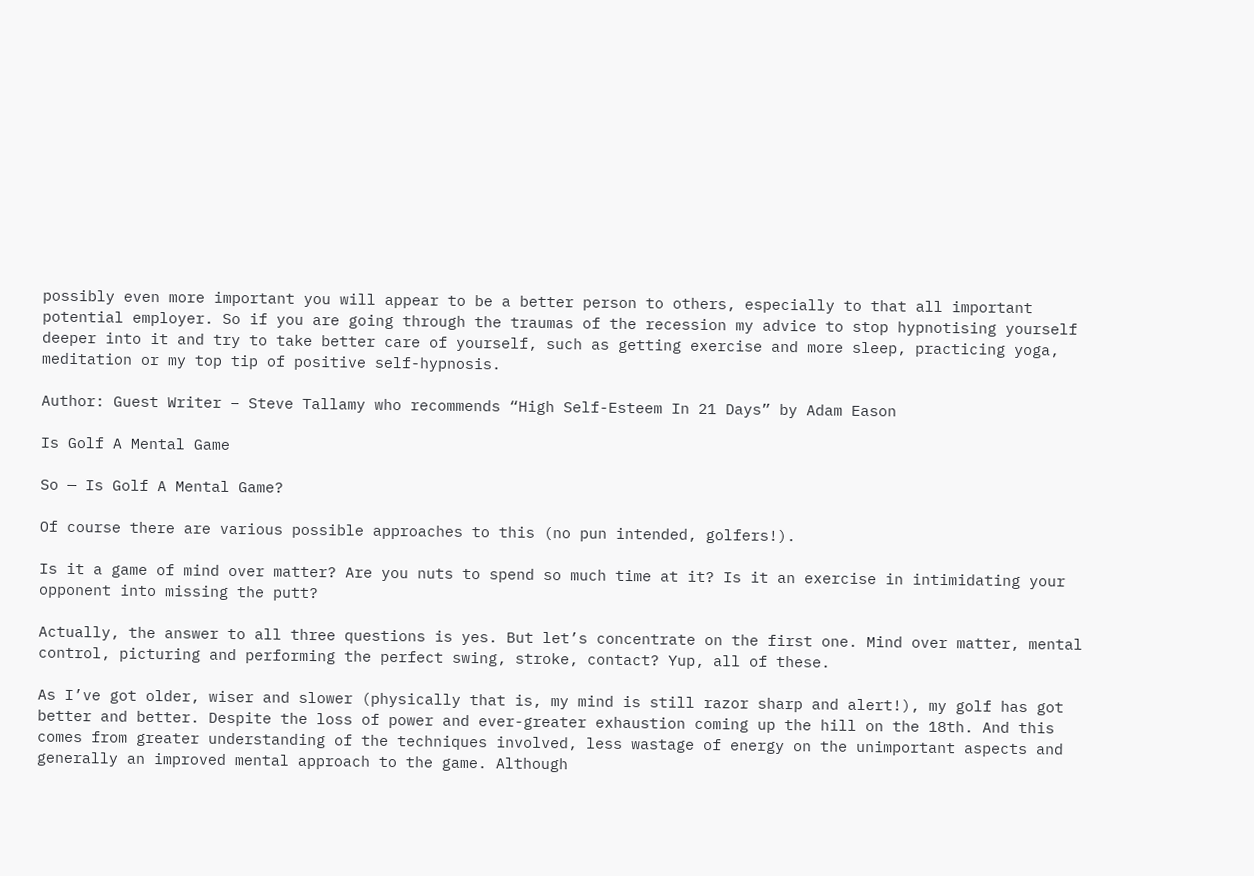possibly even more important you will appear to be a better person to others, especially to that all important potential employer. So if you are going through the traumas of the recession my advice to stop hypnotising yourself deeper into it and try to take better care of yourself, such as getting exercise and more sleep, practicing yoga, meditation or my top tip of positive self-hypnosis.

Author: Guest Writer – Steve Tallamy who recommends “High Self-Esteem In 21 Days” by Adam Eason

Is Golf A Mental Game

So — Is Golf A Mental Game?

Of course there are various possible approaches to this (no pun intended, golfers!).

Is it a game of mind over matter? Are you nuts to spend so much time at it? Is it an exercise in intimidating your opponent into missing the putt?

Actually, the answer to all three questions is yes. But let’s concentrate on the first one. Mind over matter, mental control, picturing and performing the perfect swing, stroke, contact? Yup, all of these.

As I’ve got older, wiser and slower (physically that is, my mind is still razor sharp and alert!), my golf has got better and better. Despite the loss of power and ever-greater exhaustion coming up the hill on the 18th. And this comes from greater understanding of the techniques involved, less wastage of energy on the unimportant aspects and generally an improved mental approach to the game. Although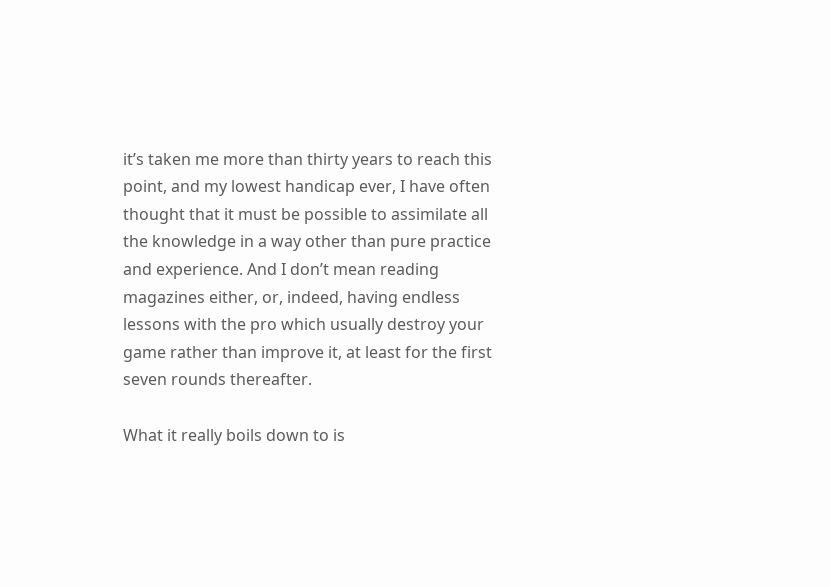it’s taken me more than thirty years to reach this point, and my lowest handicap ever, I have often thought that it must be possible to assimilate all the knowledge in a way other than pure practice and experience. And I don’t mean reading magazines either, or, indeed, having endless lessons with the pro which usually destroy your game rather than improve it, at least for the first seven rounds thereafter.

What it really boils down to is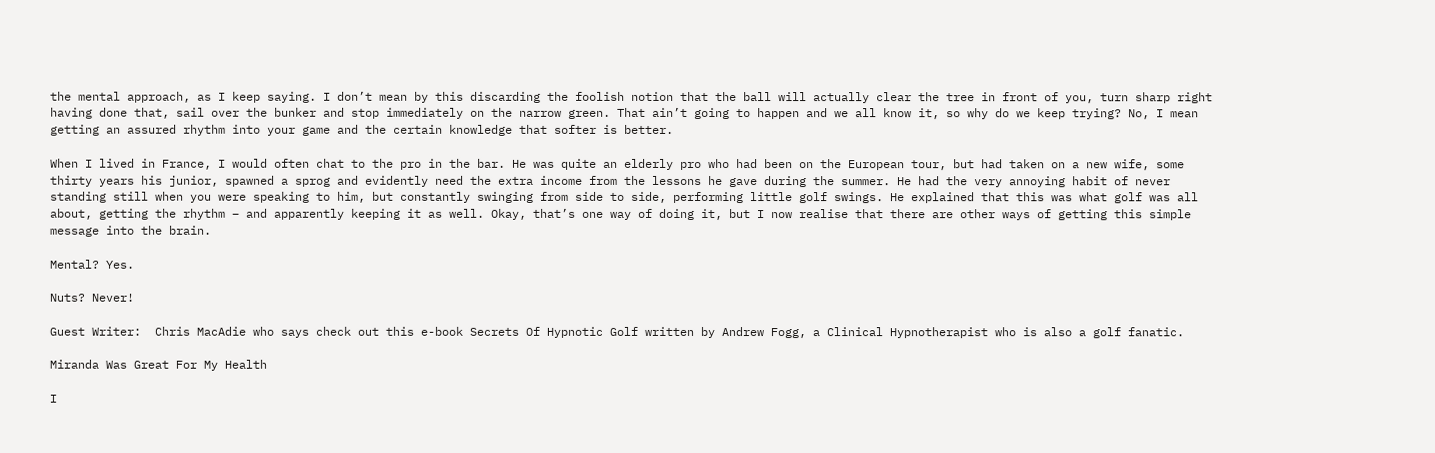the mental approach, as I keep saying. I don’t mean by this discarding the foolish notion that the ball will actually clear the tree in front of you, turn sharp right having done that, sail over the bunker and stop immediately on the narrow green. That ain’t going to happen and we all know it, so why do we keep trying? No, I mean getting an assured rhythm into your game and the certain knowledge that softer is better.

When I lived in France, I would often chat to the pro in the bar. He was quite an elderly pro who had been on the European tour, but had taken on a new wife, some thirty years his junior, spawned a sprog and evidently need the extra income from the lessons he gave during the summer. He had the very annoying habit of never standing still when you were speaking to him, but constantly swinging from side to side, performing little golf swings. He explained that this was what golf was all about, getting the rhythm – and apparently keeping it as well. Okay, that’s one way of doing it, but I now realise that there are other ways of getting this simple message into the brain.

Mental? Yes.

Nuts? Never!

Guest Writer:  Chris MacAdie who says check out this e-book Secrets Of Hypnotic Golf written by Andrew Fogg, a Clinical Hypnotherapist who is also a golf fanatic.

Miranda Was Great For My Health

I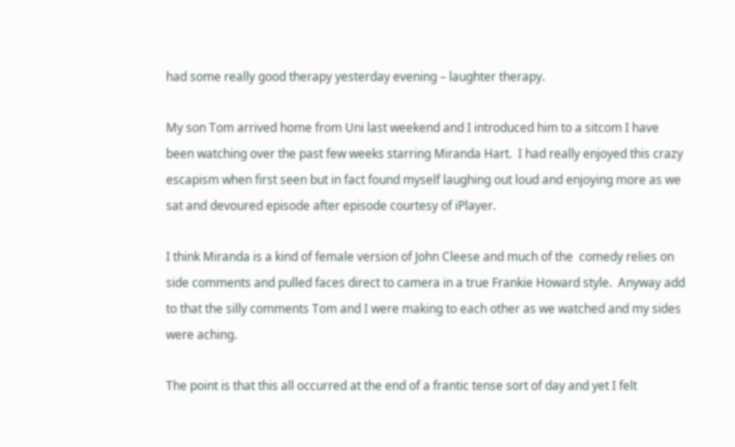had some really good therapy yesterday evening – laughter therapy.

My son Tom arrived home from Uni last weekend and I introduced him to a sitcom I have been watching over the past few weeks starring Miranda Hart.  I had really enjoyed this crazy escapism when first seen but in fact found myself laughing out loud and enjoying more as we sat and devoured episode after episode courtesy of iPlayer.

I think Miranda is a kind of female version of John Cleese and much of the  comedy relies on side comments and pulled faces direct to camera in a true Frankie Howard style.  Anyway add to that the silly comments Tom and I were making to each other as we watched and my sides were aching.

The point is that this all occurred at the end of a frantic tense sort of day and yet I felt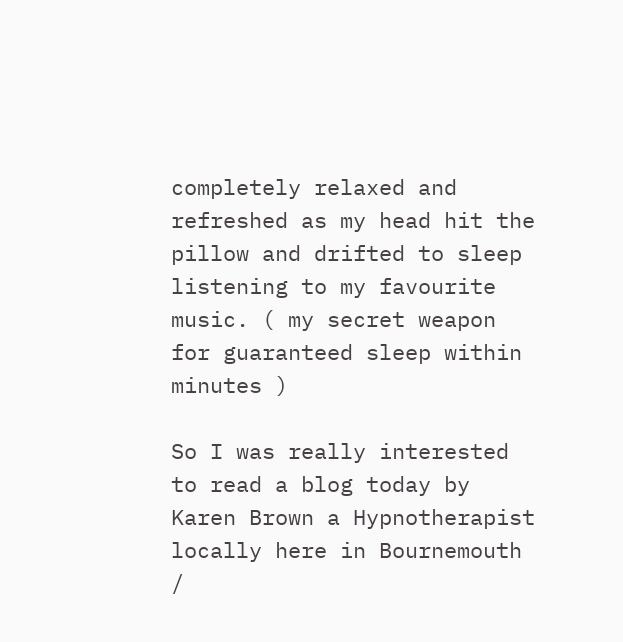completely relaxed and refreshed as my head hit the pillow and drifted to sleep listening to my favourite music. ( my secret weapon for guaranteed sleep within minutes )

So I was really interested to read a blog today by Karen Brown a Hypnotherapist locally here in Bournemouth /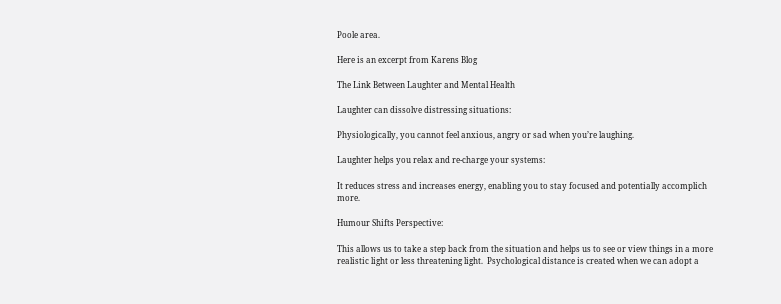Poole area.

Here is an excerpt from Karens Blog

The Link Between Laughter and Mental Health

Laughter can dissolve distressing situations:

Physiologically, you cannot feel anxious, angry or sad when you’re laughing.

Laughter helps you relax and re-charge your systems:

It reduces stress and increases energy, enabling you to stay focused and potentially accomplich more.

Humour Shifts Perspective:

This allows us to take a step back from the situation and helps us to see or view things in a more realistic light or less threatening light.  Psychological distance is created when we can adopt a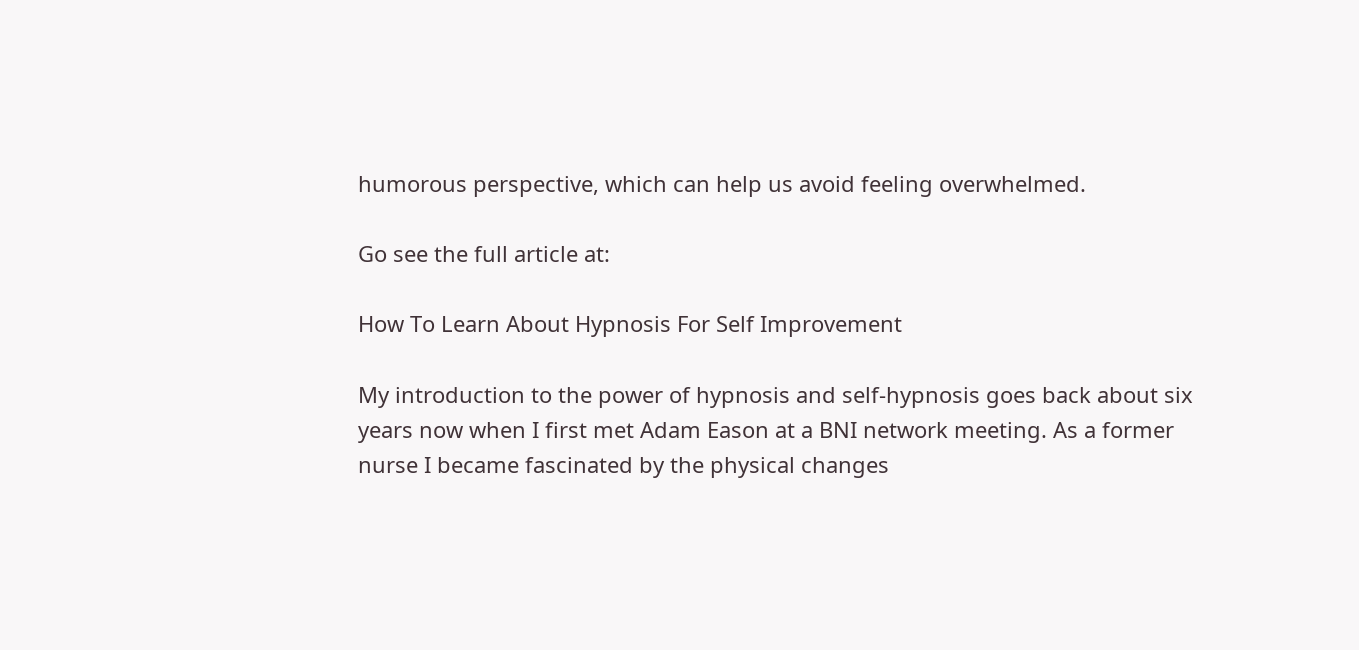humorous perspective, which can help us avoid feeling overwhelmed.

Go see the full article at:

How To Learn About Hypnosis For Self Improvement

My introduction to the power of hypnosis and self-hypnosis goes back about six years now when I first met Adam Eason at a BNI network meeting. As a former nurse I became fascinated by the physical changes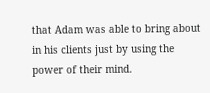that Adam was able to bring about in his clients just by using the power of their mind.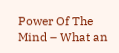Power Of The Mind – What an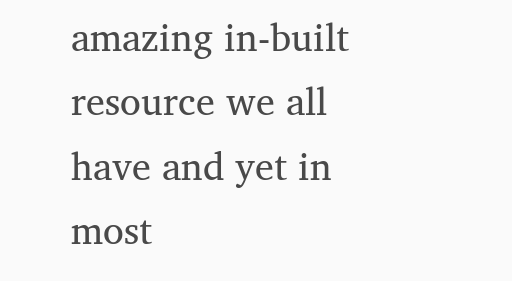amazing in-built resource we all have and yet in most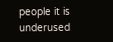people it is underused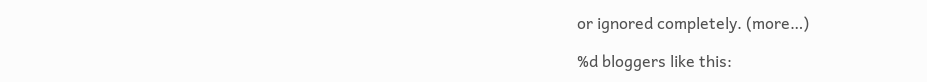or ignored completely. (more…)

%d bloggers like this: